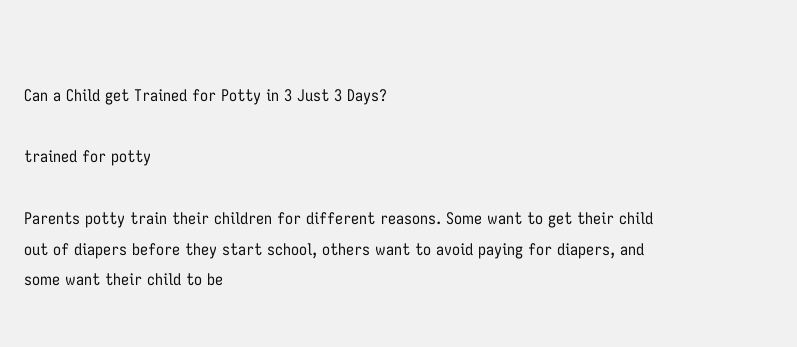Can a Child get Trained for Potty in 3 Just 3 Days?

trained for potty

Parents potty train their children for different reasons. Some want to get their child out of diapers before they start school, others want to avoid paying for diapers, and some want their child to be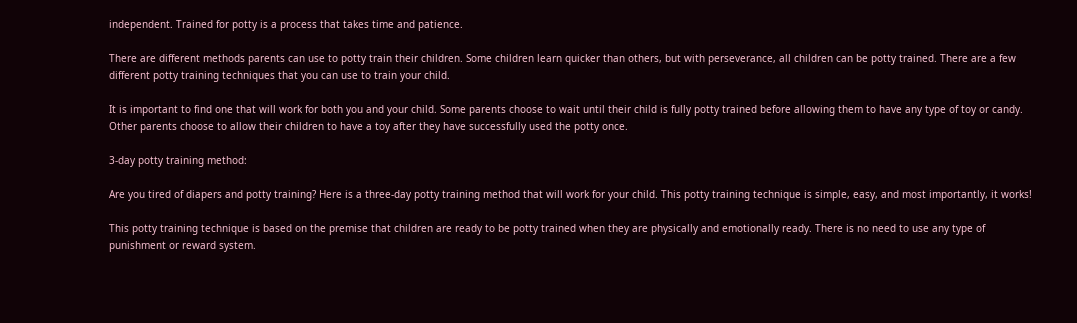independent. Trained for potty is a process that takes time and patience.

There are different methods parents can use to potty train their children. Some children learn quicker than others, but with perseverance, all children can be potty trained. There are a few different potty training techniques that you can use to train your child.

It is important to find one that will work for both you and your child. Some parents choose to wait until their child is fully potty trained before allowing them to have any type of toy or candy. Other parents choose to allow their children to have a toy after they have successfully used the potty once.

3-day potty training method:

Are you tired of diapers and potty training? Here is a three-day potty training method that will work for your child. This potty training technique is simple, easy, and most importantly, it works!

This potty training technique is based on the premise that children are ready to be potty trained when they are physically and emotionally ready. There is no need to use any type of punishment or reward system.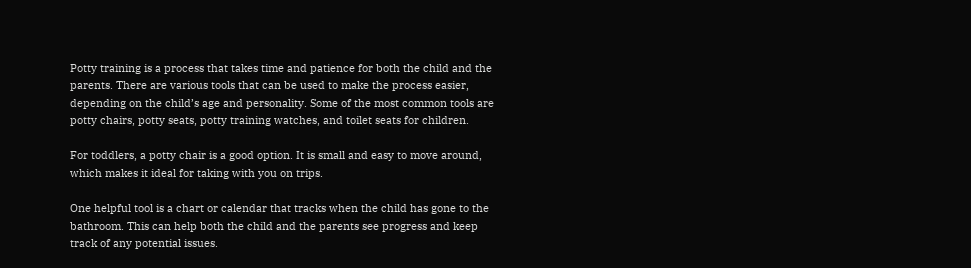Potty training is a process that takes time and patience for both the child and the parents. There are various tools that can be used to make the process easier, depending on the child’s age and personality. Some of the most common tools are potty chairs, potty seats, potty training watches, and toilet seats for children.

For toddlers, a potty chair is a good option. It is small and easy to move around, which makes it ideal for taking with you on trips.

One helpful tool is a chart or calendar that tracks when the child has gone to the bathroom. This can help both the child and the parents see progress and keep track of any potential issues.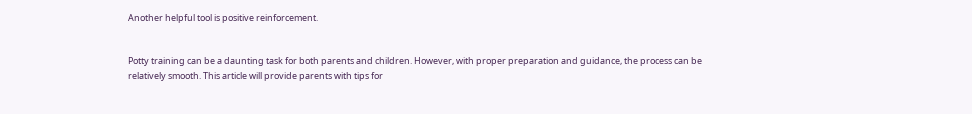Another helpful tool is positive reinforcement.


Potty training can be a daunting task for both parents and children. However, with proper preparation and guidance, the process can be relatively smooth. This article will provide parents with tips for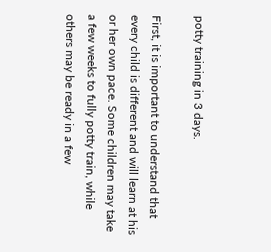potty training in 3 days.

First, it is important to understand that every child is different and will learn at his or her own pace. Some children may take a few weeks to fully potty train, while others may be ready in a few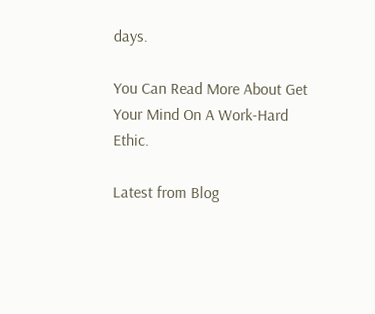days.

You Can Read More About Get Your Mind On A Work-Hard Ethic.

Latest from Blog